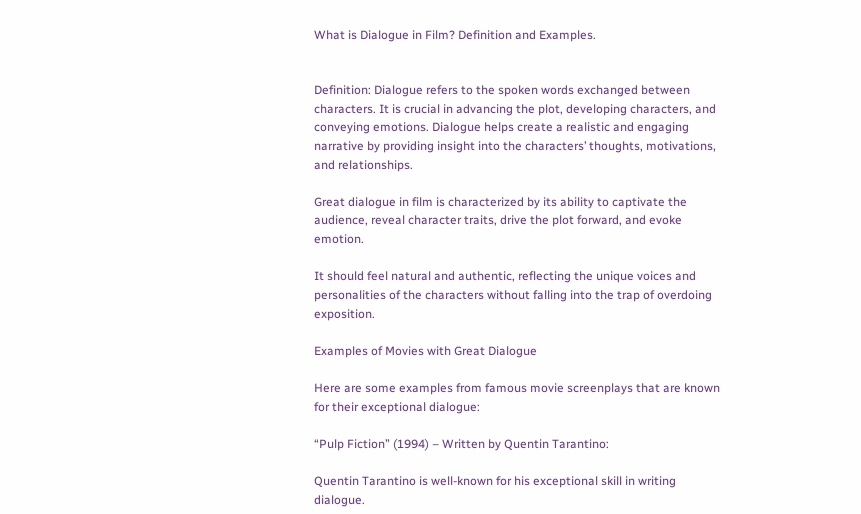What is Dialogue in Film? Definition and Examples.


Definition: Dialogue refers to the spoken words exchanged between characters. It is crucial in advancing the plot, developing characters, and conveying emotions. Dialogue helps create a realistic and engaging narrative by providing insight into the characters’ thoughts, motivations, and relationships.

Great dialogue in film is characterized by its ability to captivate the audience, reveal character traits, drive the plot forward, and evoke emotion.

It should feel natural and authentic, reflecting the unique voices and personalities of the characters without falling into the trap of overdoing exposition.

Examples of Movies with Great Dialogue

Here are some examples from famous movie screenplays that are known for their exceptional dialogue:

“Pulp Fiction” (1994) – Written by Quentin Tarantino:

Quentin Tarantino is well-known for his exceptional skill in writing dialogue.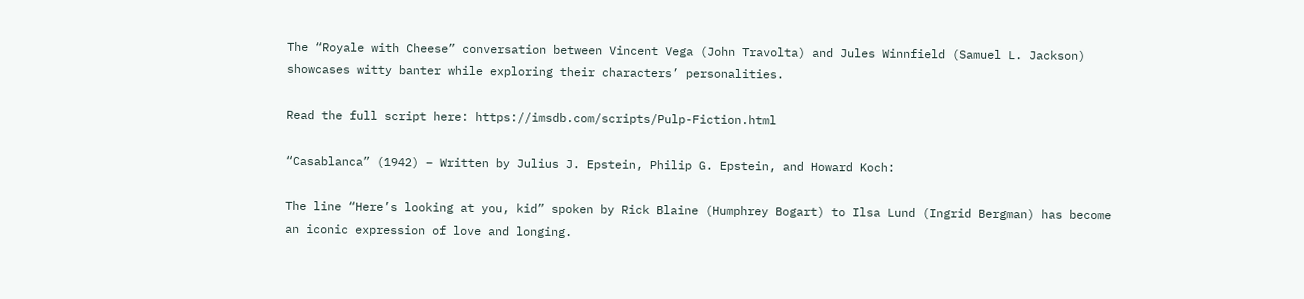The “Royale with Cheese” conversation between Vincent Vega (John Travolta) and Jules Winnfield (Samuel L. Jackson) showcases witty banter while exploring their characters’ personalities.

Read the full script here: https://imsdb.com/scripts/Pulp-Fiction.html

“Casablanca” (1942) – Written by Julius J. Epstein, Philip G. Epstein, and Howard Koch:

The line “Here’s looking at you, kid” spoken by Rick Blaine (Humphrey Bogart) to Ilsa Lund (Ingrid Bergman) has become an iconic expression of love and longing.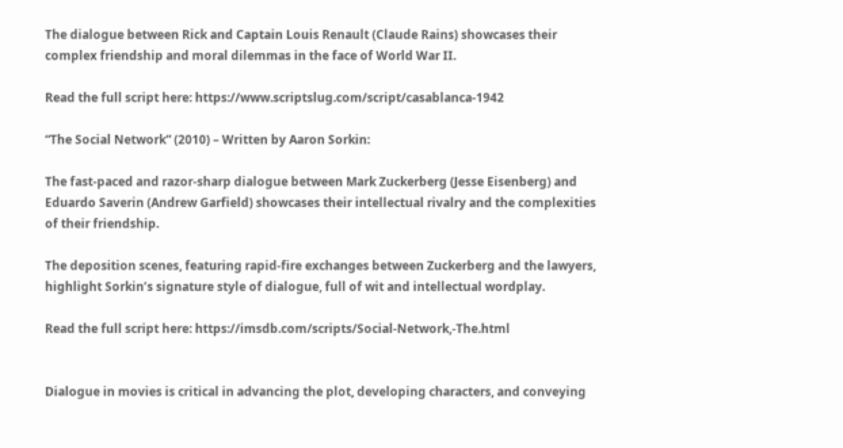The dialogue between Rick and Captain Louis Renault (Claude Rains) showcases their complex friendship and moral dilemmas in the face of World War II.

Read the full script here: https://www.scriptslug.com/script/casablanca-1942

“The Social Network” (2010) – Written by Aaron Sorkin:

The fast-paced and razor-sharp dialogue between Mark Zuckerberg (Jesse Eisenberg) and Eduardo Saverin (Andrew Garfield) showcases their intellectual rivalry and the complexities of their friendship.

The deposition scenes, featuring rapid-fire exchanges between Zuckerberg and the lawyers, highlight Sorkin’s signature style of dialogue, full of wit and intellectual wordplay.

Read the full script here: https://imsdb.com/scripts/Social-Network,-The.html


Dialogue in movies is critical in advancing the plot, developing characters, and conveying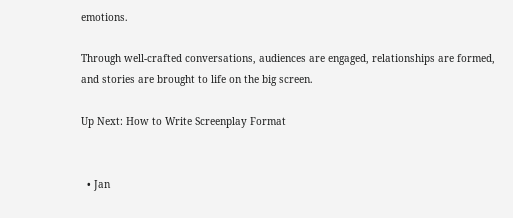emotions.

Through well-crafted conversations, audiences are engaged, relationships are formed, and stories are brought to life on the big screen.

Up Next: How to Write Screenplay Format


  • Jan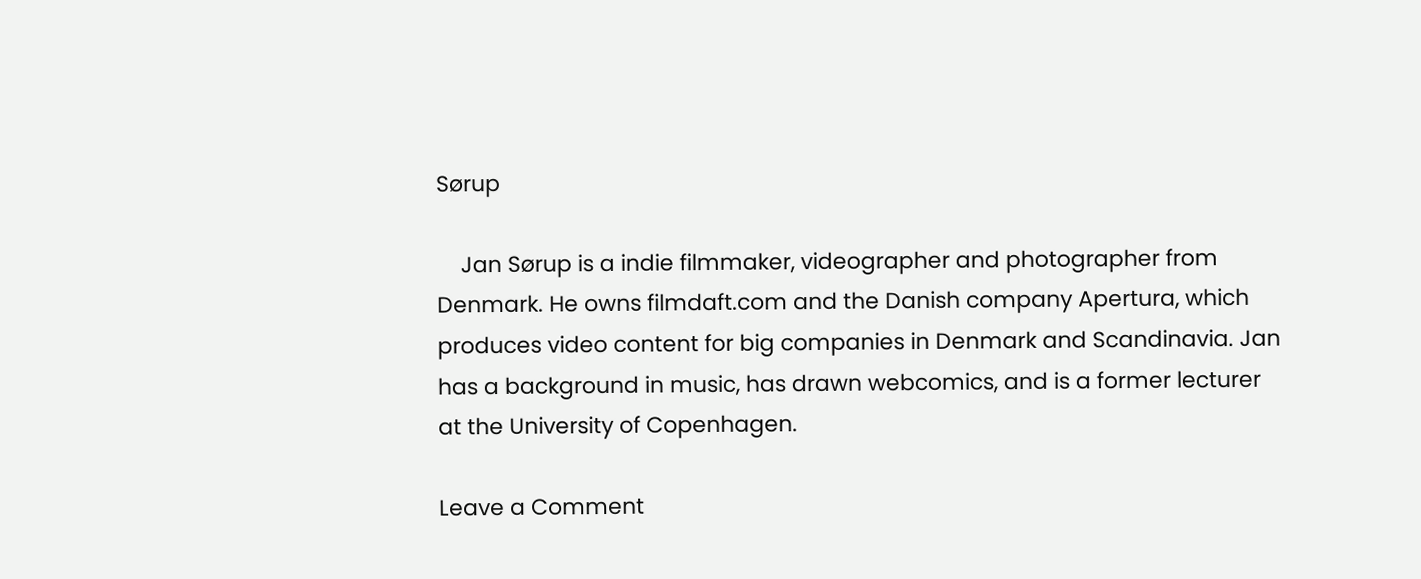Sørup

    Jan Sørup is a indie filmmaker, videographer and photographer from Denmark. He owns filmdaft.com and the Danish company Apertura, which produces video content for big companies in Denmark and Scandinavia. Jan has a background in music, has drawn webcomics, and is a former lecturer at the University of Copenhagen.

Leave a Comment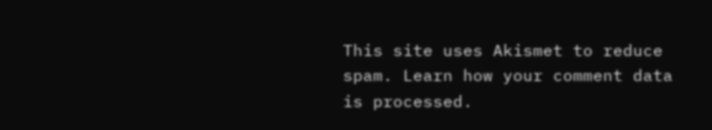This site uses Akismet to reduce spam. Learn how your comment data is processed.